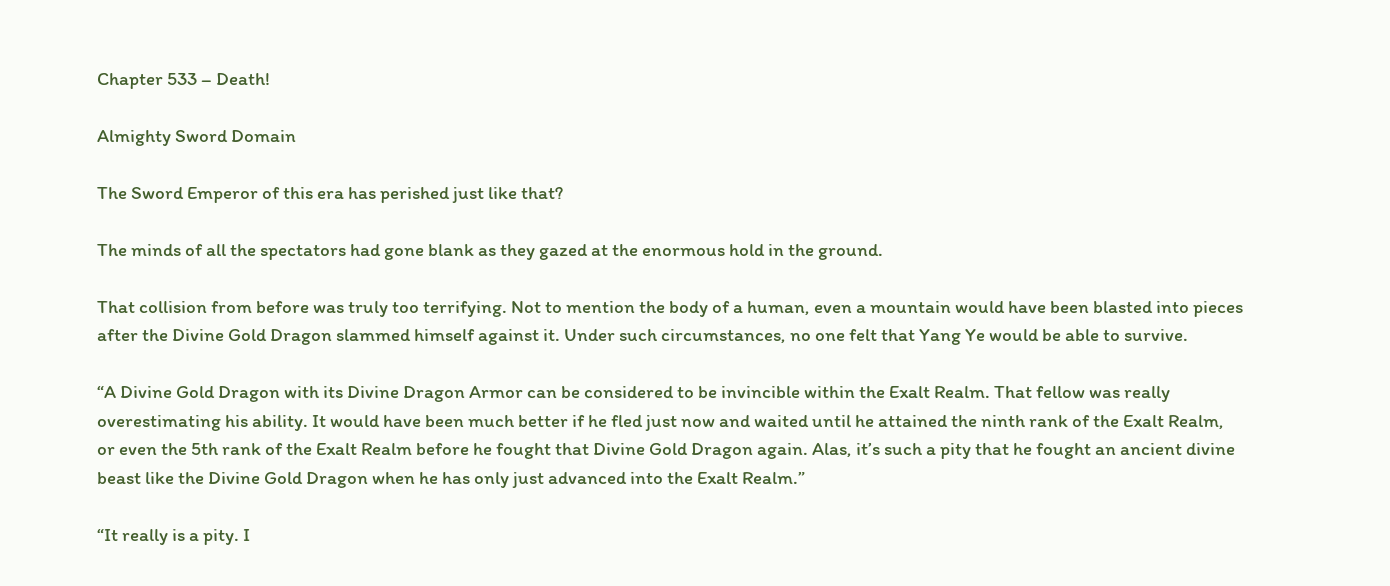Chapter 533 – Death!

Almighty Sword Domain

The Sword Emperor of this era has perished just like that?

The minds of all the spectators had gone blank as they gazed at the enormous hold in the ground.

That collision from before was truly too terrifying. Not to mention the body of a human, even a mountain would have been blasted into pieces after the Divine Gold Dragon slammed himself against it. Under such circumstances, no one felt that Yang Ye would be able to survive.

“A Divine Gold Dragon with its Divine Dragon Armor can be considered to be invincible within the Exalt Realm. That fellow was really overestimating his ability. It would have been much better if he fled just now and waited until he attained the ninth rank of the Exalt Realm, or even the 5th rank of the Exalt Realm before he fought that Divine Gold Dragon again. Alas, it’s such a pity that he fought an ancient divine beast like the Divine Gold Dragon when he has only just advanced into the Exalt Realm.”

“It really is a pity. I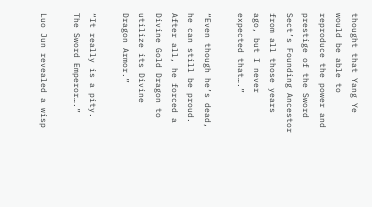thought that Yang Ye would be able to reproduce the power and prestige of the Sword Sect’s Founding Ancestor from all those years ago, but I never expected that….”

“Even though he’s dead, he can still be proud. After all, he forced a Divine Gold Dragon to utilize its Divine Dragon Armor.”

“It really is a pity. The Sword Emperor….”

Luo Jun revealed a wisp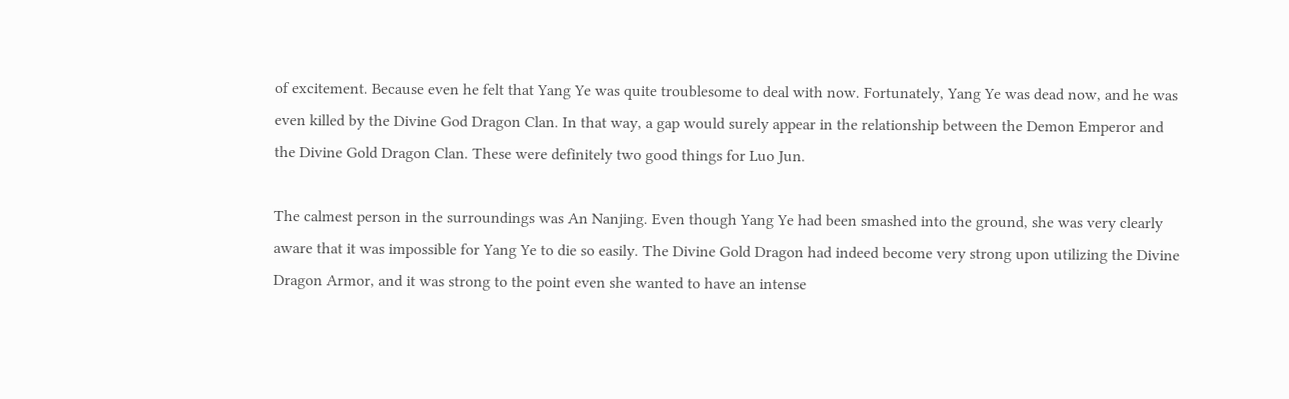of excitement. Because even he felt that Yang Ye was quite troublesome to deal with now. Fortunately, Yang Ye was dead now, and he was even killed by the Divine God Dragon Clan. In that way, a gap would surely appear in the relationship between the Demon Emperor and the Divine Gold Dragon Clan. These were definitely two good things for Luo Jun.

The calmest person in the surroundings was An Nanjing. Even though Yang Ye had been smashed into the ground, she was very clearly aware that it was impossible for Yang Ye to die so easily. The Divine Gold Dragon had indeed become very strong upon utilizing the Divine Dragon Armor, and it was strong to the point even she wanted to have an intense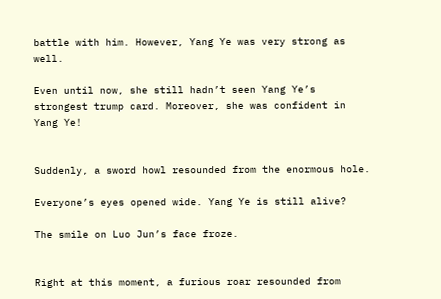battle with him. However, Yang Ye was very strong as well.

Even until now, she still hadn’t seen Yang Ye’s strongest trump card. Moreover, she was confident in Yang Ye!


Suddenly, a sword howl resounded from the enormous hole.

Everyone’s eyes opened wide. Yang Ye is still alive?

The smile on Luo Jun’s face froze.


Right at this moment, a furious roar resounded from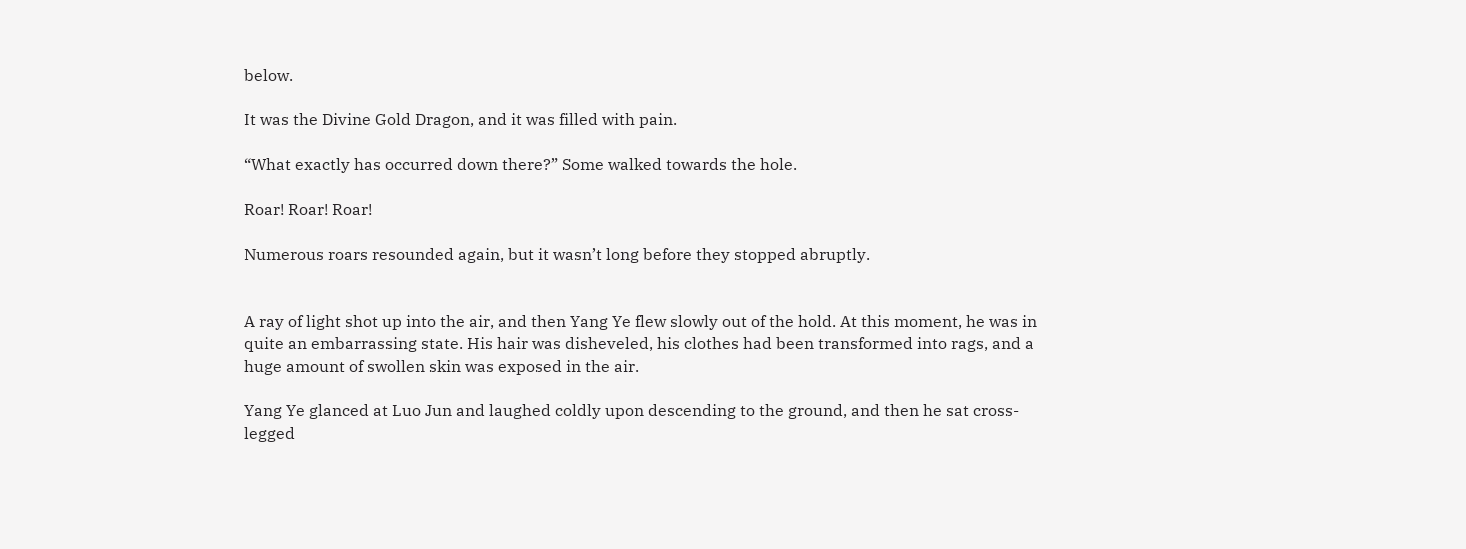below.

It was the Divine Gold Dragon, and it was filled with pain.

“What exactly has occurred down there?” Some walked towards the hole.

Roar! Roar! Roar!

Numerous roars resounded again, but it wasn’t long before they stopped abruptly.


A ray of light shot up into the air, and then Yang Ye flew slowly out of the hold. At this moment, he was in quite an embarrassing state. His hair was disheveled, his clothes had been transformed into rags, and a huge amount of swollen skin was exposed in the air.

Yang Ye glanced at Luo Jun and laughed coldly upon descending to the ground, and then he sat cross-legged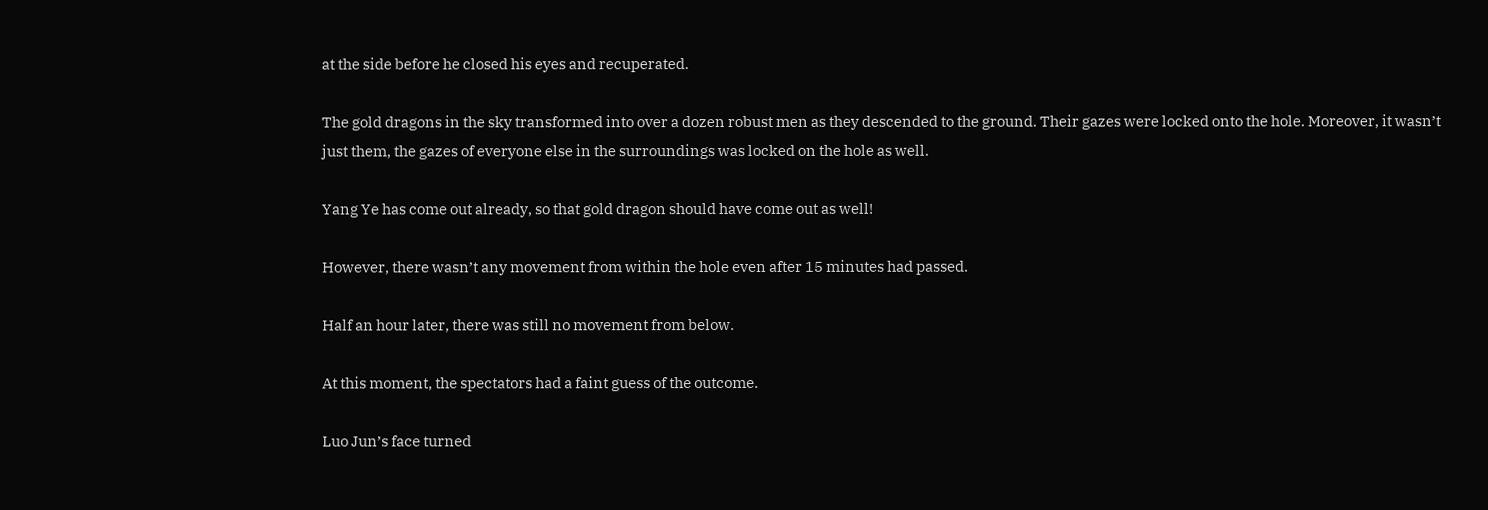at the side before he closed his eyes and recuperated.

The gold dragons in the sky transformed into over a dozen robust men as they descended to the ground. Their gazes were locked onto the hole. Moreover, it wasn’t just them, the gazes of everyone else in the surroundings was locked on the hole as well.

Yang Ye has come out already, so that gold dragon should have come out as well!

However, there wasn’t any movement from within the hole even after 15 minutes had passed.

Half an hour later, there was still no movement from below.

At this moment, the spectators had a faint guess of the outcome.

Luo Jun’s face turned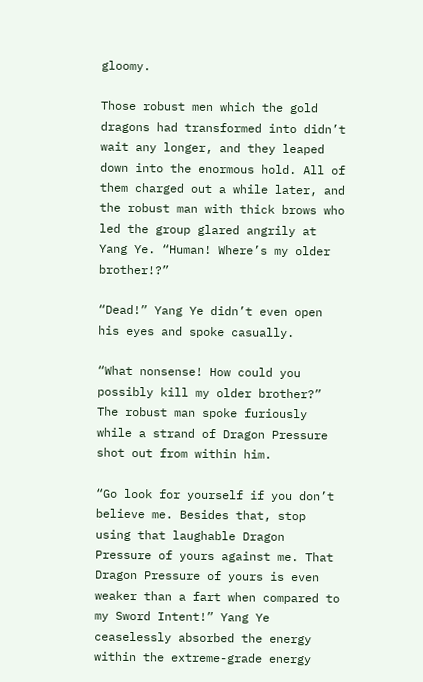gloomy.

Those robust men which the gold dragons had transformed into didn’t wait any longer, and they leaped down into the enormous hold. All of them charged out a while later, and the robust man with thick brows who led the group glared angrily at Yang Ye. “Human! Where’s my older brother!?”

“Dead!” Yang Ye didn’t even open his eyes and spoke casually.

“What nonsense! How could you possibly kill my older brother?” The robust man spoke furiously while a strand of Dragon Pressure shot out from within him.

“Go look for yourself if you don’t believe me. Besides that, stop using that laughable Dragon Pressure of yours against me. That Dragon Pressure of yours is even weaker than a fart when compared to my Sword Intent!” Yang Ye ceaselessly absorbed the energy within the extreme-grade energy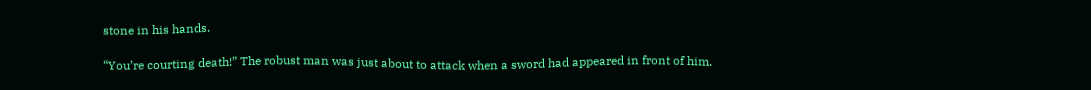stone in his hands.

“You’re courting death!” The robust man was just about to attack when a sword had appeared in front of him.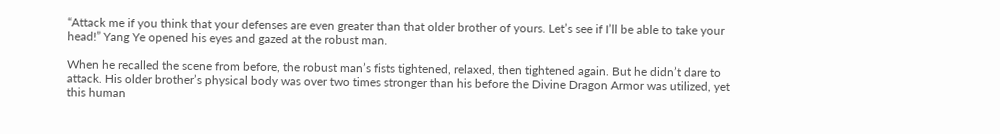“Attack me if you think that your defenses are even greater than that older brother of yours. Let’s see if I’ll be able to take your head!” Yang Ye opened his eyes and gazed at the robust man.

When he recalled the scene from before, the robust man’s fists tightened, relaxed, then tightened again. But he didn’t dare to attack. His older brother’s physical body was over two times stronger than his before the Divine Dragon Armor was utilized, yet this human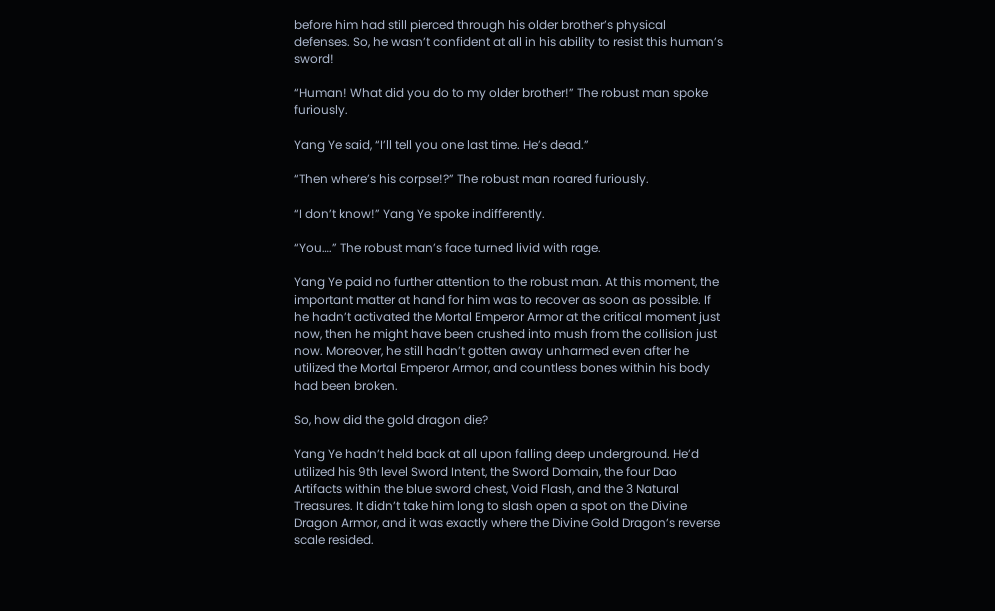before him had still pierced through his older brother’s physical defenses. So, he wasn’t confident at all in his ability to resist this human’s sword!

“Human! What did you do to my older brother!” The robust man spoke furiously.

Yang Ye said, “I’ll tell you one last time. He’s dead.”

“Then where’s his corpse!?” The robust man roared furiously.

“I don’t know!” Yang Ye spoke indifferently.

“You….” The robust man’s face turned livid with rage.

Yang Ye paid no further attention to the robust man. At this moment, the important matter at hand for him was to recover as soon as possible. If he hadn’t activated the Mortal Emperor Armor at the critical moment just now, then he might have been crushed into mush from the collision just now. Moreover, he still hadn’t gotten away unharmed even after he utilized the Mortal Emperor Armor, and countless bones within his body had been broken.

So, how did the gold dragon die?

Yang Ye hadn’t held back at all upon falling deep underground. He’d utilized his 9th level Sword Intent, the Sword Domain, the four Dao Artifacts within the blue sword chest, Void Flash, and the 3 Natural Treasures. It didn’t take him long to slash open a spot on the Divine Dragon Armor, and it was exactly where the Divine Gold Dragon’s reverse scale resided.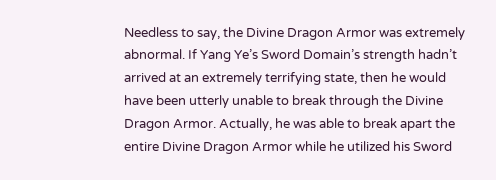Needless to say, the Divine Dragon Armor was extremely abnormal. If Yang Ye’s Sword Domain’s strength hadn’t arrived at an extremely terrifying state, then he would have been utterly unable to break through the Divine Dragon Armor. Actually, he was able to break apart the entire Divine Dragon Armor while he utilized his Sword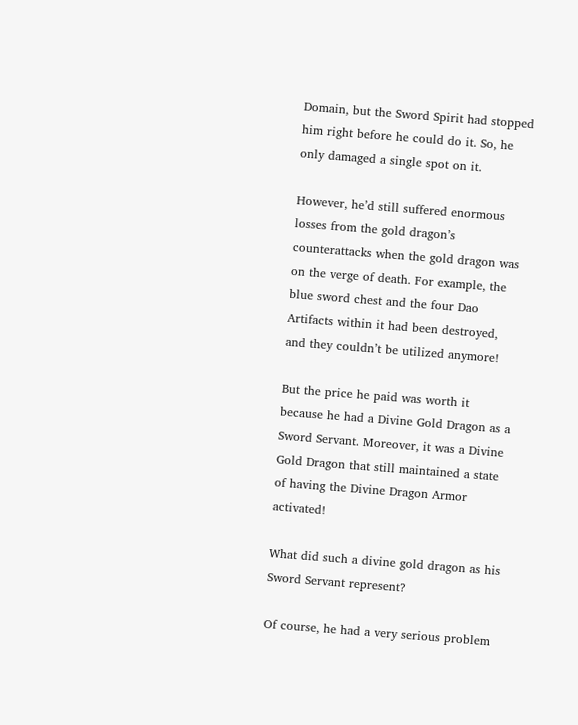Domain, but the Sword Spirit had stopped him right before he could do it. So, he only damaged a single spot on it.

However, he’d still suffered enormous losses from the gold dragon’s counterattacks when the gold dragon was on the verge of death. For example, the blue sword chest and the four Dao Artifacts within it had been destroyed, and they couldn’t be utilized anymore!

But the price he paid was worth it because he had a Divine Gold Dragon as a Sword Servant. Moreover, it was a Divine Gold Dragon that still maintained a state of having the Divine Dragon Armor activated!

What did such a divine gold dragon as his Sword Servant represent?

Of course, he had a very serious problem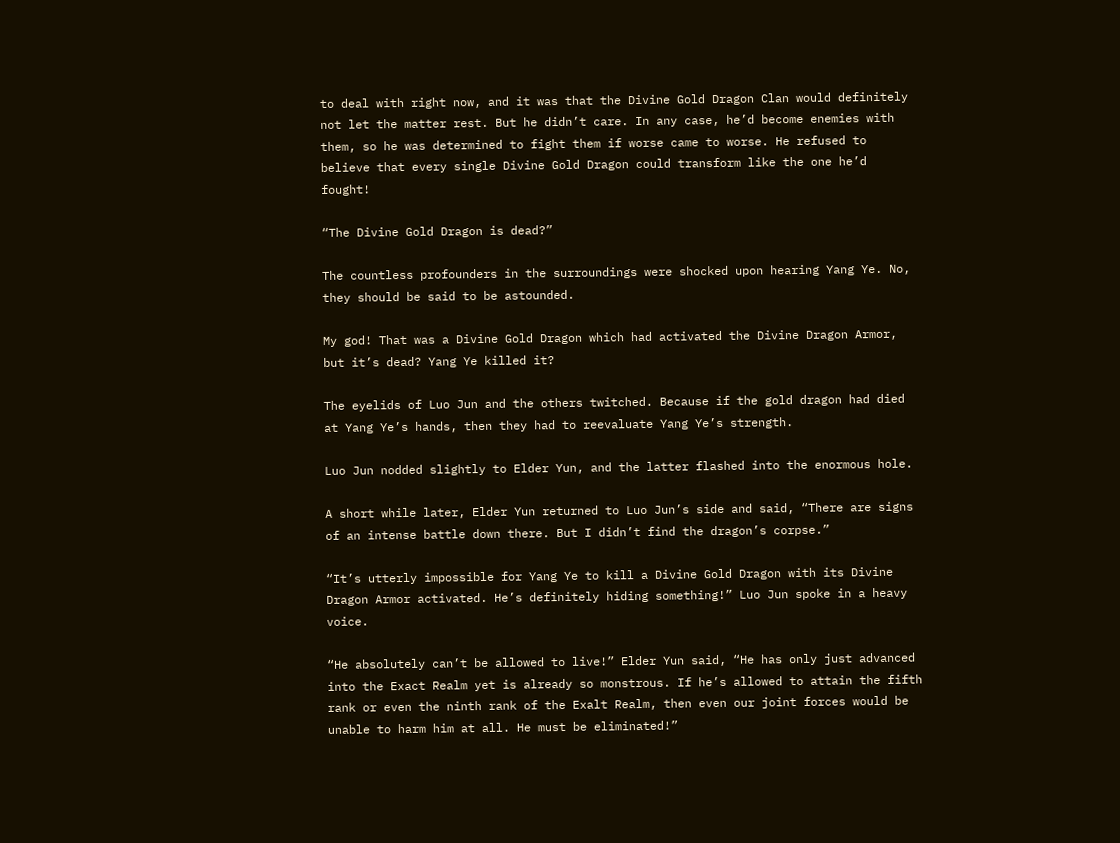to deal with right now, and it was that the Divine Gold Dragon Clan would definitely not let the matter rest. But he didn’t care. In any case, he’d become enemies with them, so he was determined to fight them if worse came to worse. He refused to believe that every single Divine Gold Dragon could transform like the one he’d fought!

“The Divine Gold Dragon is dead?”

The countless profounders in the surroundings were shocked upon hearing Yang Ye. No, they should be said to be astounded.

My god! That was a Divine Gold Dragon which had activated the Divine Dragon Armor, but it’s dead? Yang Ye killed it?

The eyelids of Luo Jun and the others twitched. Because if the gold dragon had died at Yang Ye’s hands, then they had to reevaluate Yang Ye’s strength.

Luo Jun nodded slightly to Elder Yun, and the latter flashed into the enormous hole.

A short while later, Elder Yun returned to Luo Jun’s side and said, “There are signs of an intense battle down there. But I didn’t find the dragon’s corpse.”

“It’s utterly impossible for Yang Ye to kill a Divine Gold Dragon with its Divine Dragon Armor activated. He’s definitely hiding something!” Luo Jun spoke in a heavy voice.

“He absolutely can’t be allowed to live!” Elder Yun said, “He has only just advanced into the Exact Realm yet is already so monstrous. If he’s allowed to attain the fifth rank or even the ninth rank of the Exalt Realm, then even our joint forces would be unable to harm him at all. He must be eliminated!”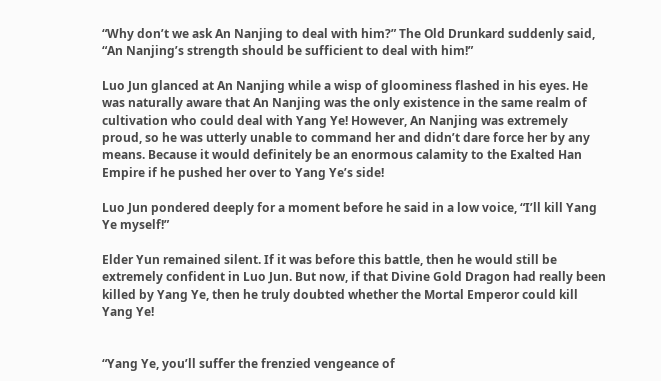“Why don’t we ask An Nanjing to deal with him?” The Old Drunkard suddenly said, “An Nanjing’s strength should be sufficient to deal with him!”

Luo Jun glanced at An Nanjing while a wisp of gloominess flashed in his eyes. He was naturally aware that An Nanjing was the only existence in the same realm of cultivation who could deal with Yang Ye! However, An Nanjing was extremely proud, so he was utterly unable to command her and didn’t dare force her by any means. Because it would definitely be an enormous calamity to the Exalted Han Empire if he pushed her over to Yang Ye’s side!

Luo Jun pondered deeply for a moment before he said in a low voice, “I’ll kill Yang Ye myself!”

Elder Yun remained silent. If it was before this battle, then he would still be extremely confident in Luo Jun. But now, if that Divine Gold Dragon had really been killed by Yang Ye, then he truly doubted whether the Mortal Emperor could kill Yang Ye!


“Yang Ye, you’ll suffer the frenzied vengeance of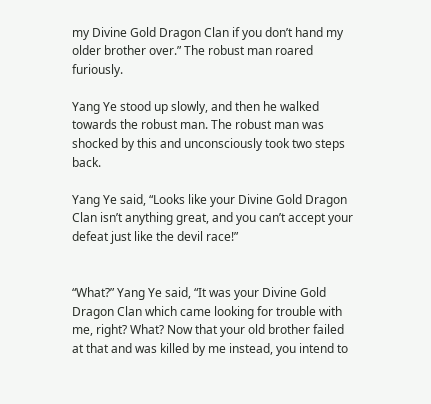my Divine Gold Dragon Clan if you don’t hand my older brother over.” The robust man roared furiously.

Yang Ye stood up slowly, and then he walked towards the robust man. The robust man was shocked by this and unconsciously took two steps back.

Yang Ye said, “Looks like your Divine Gold Dragon Clan isn’t anything great, and you can’t accept your defeat just like the devil race!”


“What?” Yang Ye said, “It was your Divine Gold Dragon Clan which came looking for trouble with me, right? What? Now that your old brother failed at that and was killed by me instead, you intend to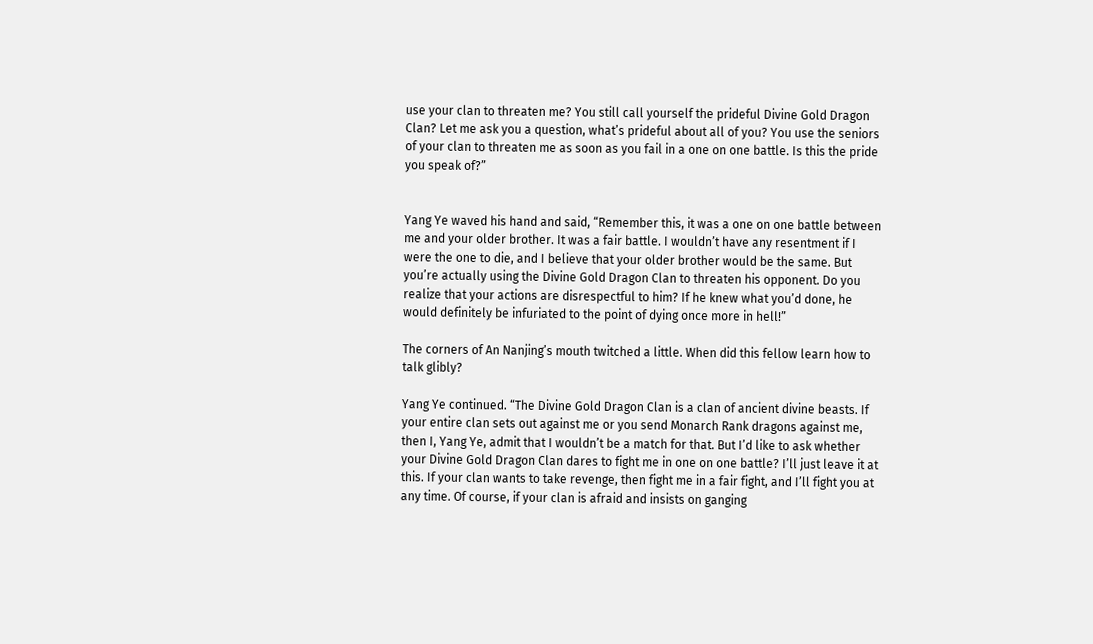use your clan to threaten me? You still call yourself the prideful Divine Gold Dragon Clan? Let me ask you a question, what’s prideful about all of you? You use the seniors of your clan to threaten me as soon as you fail in a one on one battle. Is this the pride you speak of?”


Yang Ye waved his hand and said, “Remember this, it was a one on one battle between me and your older brother. It was a fair battle. I wouldn’t have any resentment if I were the one to die, and I believe that your older brother would be the same. But you’re actually using the Divine Gold Dragon Clan to threaten his opponent. Do you realize that your actions are disrespectful to him? If he knew what you’d done, he would definitely be infuriated to the point of dying once more in hell!”

The corners of An Nanjing’s mouth twitched a little. When did this fellow learn how to talk glibly?

Yang Ye continued. “The Divine Gold Dragon Clan is a clan of ancient divine beasts. If your entire clan sets out against me or you send Monarch Rank dragons against me, then I, Yang Ye, admit that I wouldn’t be a match for that. But I’d like to ask whether your Divine Gold Dragon Clan dares to fight me in one on one battle? I’ll just leave it at this. If your clan wants to take revenge, then fight me in a fair fight, and I’ll fight you at any time. Of course, if your clan is afraid and insists on ganging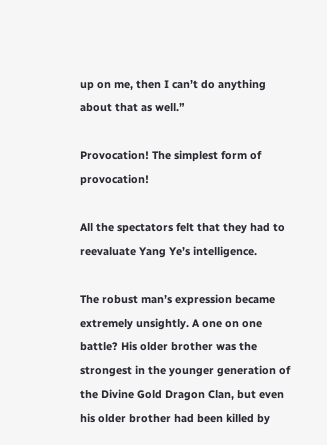up on me, then I can’t do anything about that as well.”

Provocation! The simplest form of provocation!

All the spectators felt that they had to reevaluate Yang Ye’s intelligence.

The robust man’s expression became extremely unsightly. A one on one battle? His older brother was the strongest in the younger generation of the Divine Gold Dragon Clan, but even his older brother had been killed by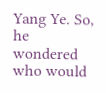Yang Ye. So, he wondered who would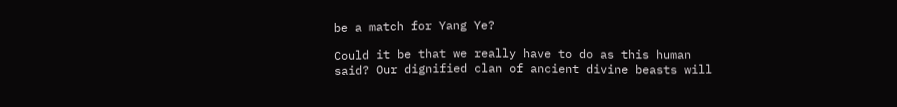be a match for Yang Ye?

Could it be that we really have to do as this human said? Our dignified clan of ancient divine beasts will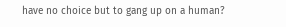have no choice but to gang up on a human?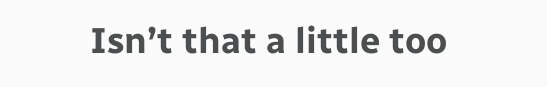Isn’t that a little too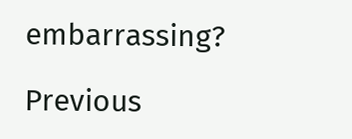embarrassing?

Previous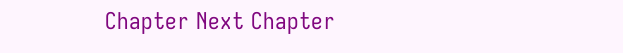Chapter Next Chapter